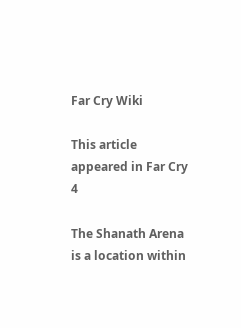Far Cry Wiki

This article appeared in Far Cry 4

The Shanath Arena is a location within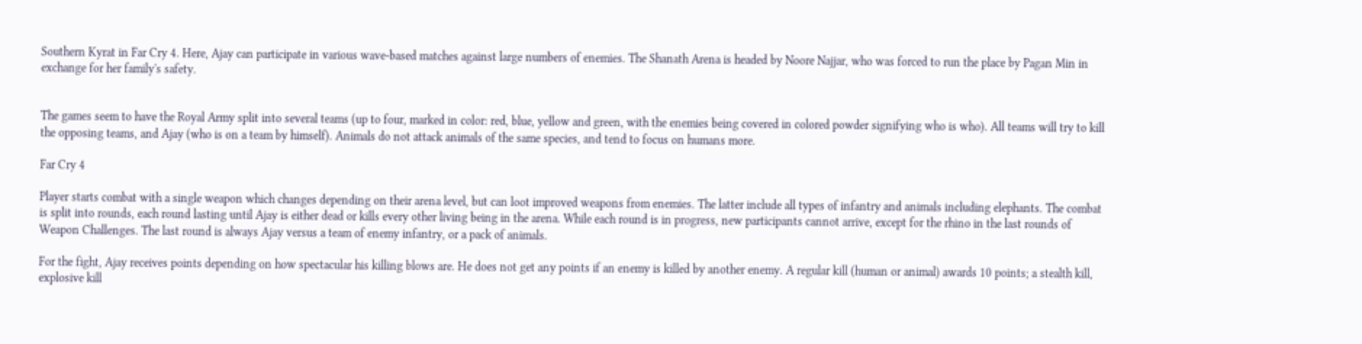Southern Kyrat in Far Cry 4. Here, Ajay can participate in various wave-based matches against large numbers of enemies. The Shanath Arena is headed by Noore Najjar, who was forced to run the place by Pagan Min in exchange for her family's safety.


The games seem to have the Royal Army split into several teams (up to four, marked in color: red, blue, yellow and green, with the enemies being covered in colored powder signifying who is who). All teams will try to kill the opposing teams, and Ajay (who is on a team by himself). Animals do not attack animals of the same species, and tend to focus on humans more.

Far Cry 4

Player starts combat with a single weapon which changes depending on their arena level, but can loot improved weapons from enemies. The latter include all types of infantry and animals including elephants. The combat is split into rounds, each round lasting until Ajay is either dead or kills every other living being in the arena. While each round is in progress, new participants cannot arrive, except for the rhino in the last rounds of Weapon Challenges. The last round is always Ajay versus a team of enemy infantry, or a pack of animals.

For the fight, Ajay receives points depending on how spectacular his killing blows are. He does not get any points if an enemy is killed by another enemy. A regular kill (human or animal) awards 10 points; a stealth kill, explosive kill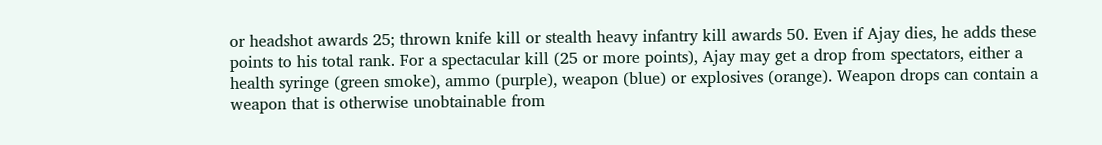or headshot awards 25; thrown knife kill or stealth heavy infantry kill awards 50. Even if Ajay dies, he adds these points to his total rank. For a spectacular kill (25 or more points), Ajay may get a drop from spectators, either a health syringe (green smoke), ammo (purple), weapon (blue) or explosives (orange). Weapon drops can contain a weapon that is otherwise unobtainable from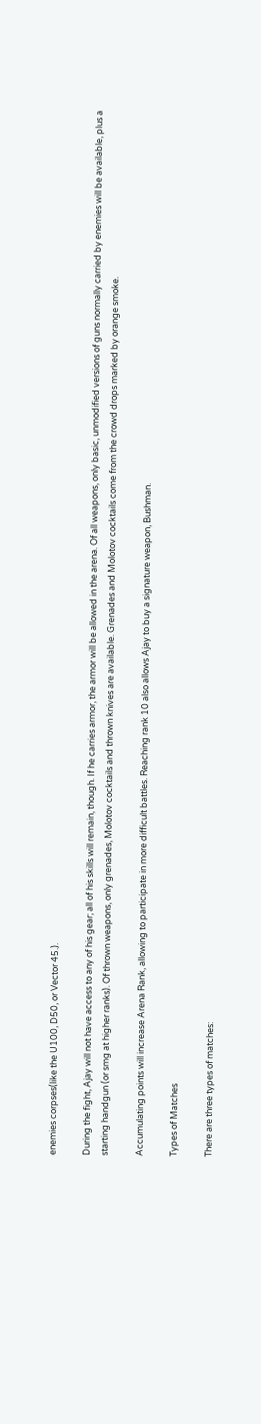enemies corpses(like the U100, D50, or Vector 45.).

During the fight, Ajay will not have access to any of his gear; all of his skills will remain, though. If he carries armor, the armor will be allowed in the arena. Of all weapons, only basic, unmodified versions of guns normally carried by enemies will be available, plus a starting handgun (or smg at higher ranks). Of thrown weapons, only grenades, Molotov cocktails and thrown knives are available. Grenades and Molotov cocktails come from the crowd drops marked by orange smoke.

Accumulating points will increase Arena Rank, allowing to participate in more difficult battles. Reaching rank 10 also allows Ajay to buy a signature weapon, Bushman.

Types of Matches

There are three types of matches: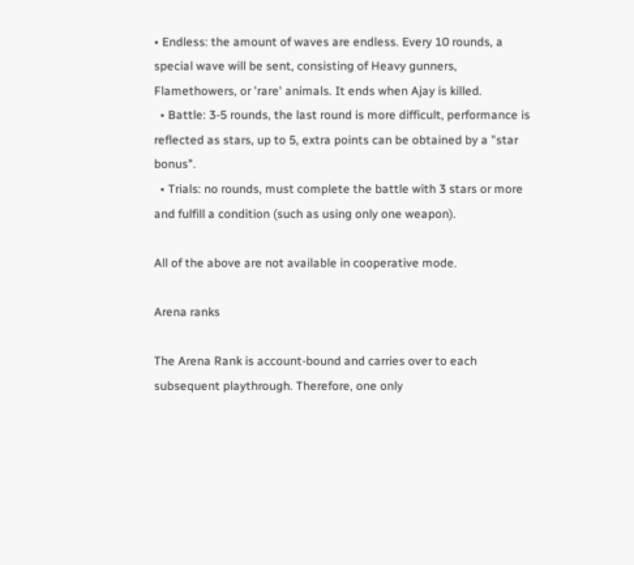• Endless: the amount of waves are endless. Every 10 rounds, a special wave will be sent, consisting of Heavy gunners, Flamethowers, or 'rare' animals. It ends when Ajay is killed.
  • Battle: 3-5 rounds, the last round is more difficult, performance is reflected as stars, up to 5, extra points can be obtained by a "star bonus".
  • Trials: no rounds, must complete the battle with 3 stars or more and fulfill a condition (such as using only one weapon).

All of the above are not available in cooperative mode.

Arena ranks

The Arena Rank is account-bound and carries over to each subsequent playthrough. Therefore, one only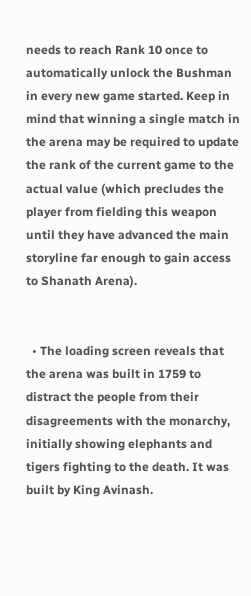needs to reach Rank 10 once to automatically unlock the Bushman in every new game started. Keep in mind that winning a single match in the arena may be required to update the rank of the current game to the actual value (which precludes the player from fielding this weapon until they have advanced the main storyline far enough to gain access to Shanath Arena).


  • The loading screen reveals that the arena was built in 1759 to distract the people from their disagreements with the monarchy, initially showing elephants and tigers fighting to the death. It was built by King Avinash.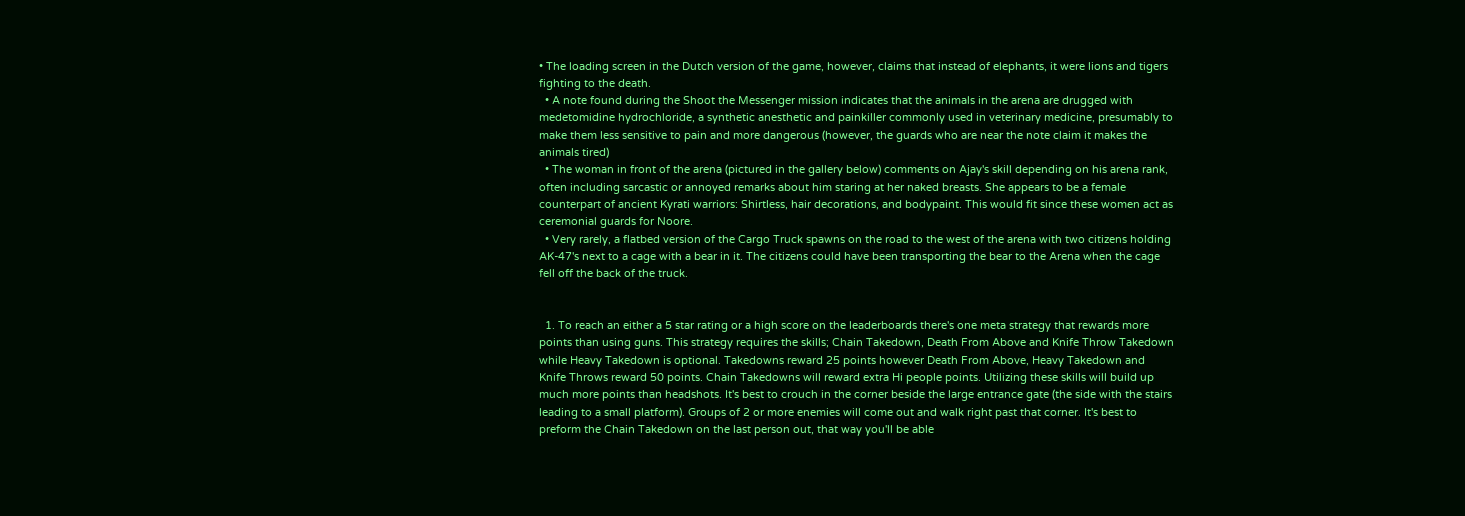• The loading screen in the Dutch version of the game, however, claims that instead of elephants, it were lions and tigers fighting to the death.
  • A note found during the Shoot the Messenger mission indicates that the animals in the arena are drugged with medetomidine hydrochloride, a synthetic anesthetic and painkiller commonly used in veterinary medicine, presumably to make them less sensitive to pain and more dangerous (however, the guards who are near the note claim it makes the animals tired)
  • The woman in front of the arena (pictured in the gallery below) comments on Ajay's skill depending on his arena rank, often including sarcastic or annoyed remarks about him staring at her naked breasts. She appears to be a female counterpart of ancient Kyrati warriors: Shirtless, hair decorations, and bodypaint. This would fit since these women act as ceremonial guards for Noore.
  • Very rarely, a flatbed version of the Cargo Truck spawns on the road to the west of the arena with two citizens holding AK-47's next to a cage with a bear in it. The citizens could have been transporting the bear to the Arena when the cage fell off the back of the truck.


  1. To reach an either a 5 star rating or a high score on the leaderboards there's one meta strategy that rewards more points than using guns. This strategy requires the skills; Chain Takedown, Death From Above and Knife Throw Takedown while Heavy Takedown is optional. Takedowns reward 25 points however Death From Above, Heavy Takedown and Knife Throws reward 50 points. Chain Takedowns will reward extra Hi people points. Utilizing these skills will build up much more points than headshots. It's best to crouch in the corner beside the large entrance gate (the side with the stairs leading to a small platform). Groups of 2 or more enemies will come out and walk right past that corner. It's best to preform the Chain Takedown on the last person out, that way you'll be able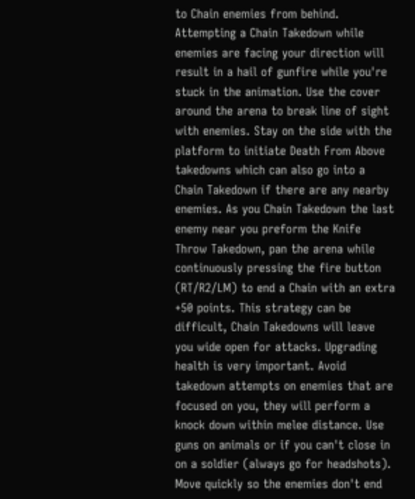to Chain enemies from behind. Attempting a Chain Takedown while enemies are facing your direction will result in a hail of gunfire while you're stuck in the animation. Use the cover around the arena to break line of sight with enemies. Stay on the side with the platform to initiate Death From Above takedowns which can also go into a Chain Takedown if there are any nearby enemies. As you Chain Takedown the last enemy near you preform the Knife Throw Takedown, pan the arena while continuously pressing the fire button (RT/R2/LM) to end a Chain with an extra +50 points. This strategy can be difficult, Chain Takedowns will leave you wide open for attacks. Upgrading health is very important. Avoid takedown attempts on enemies that are focused on you, they will perform a knock down within melee distance. Use guns on animals or if you can't close in on a soldier (always go for headshots). Move quickly so the enemies don't end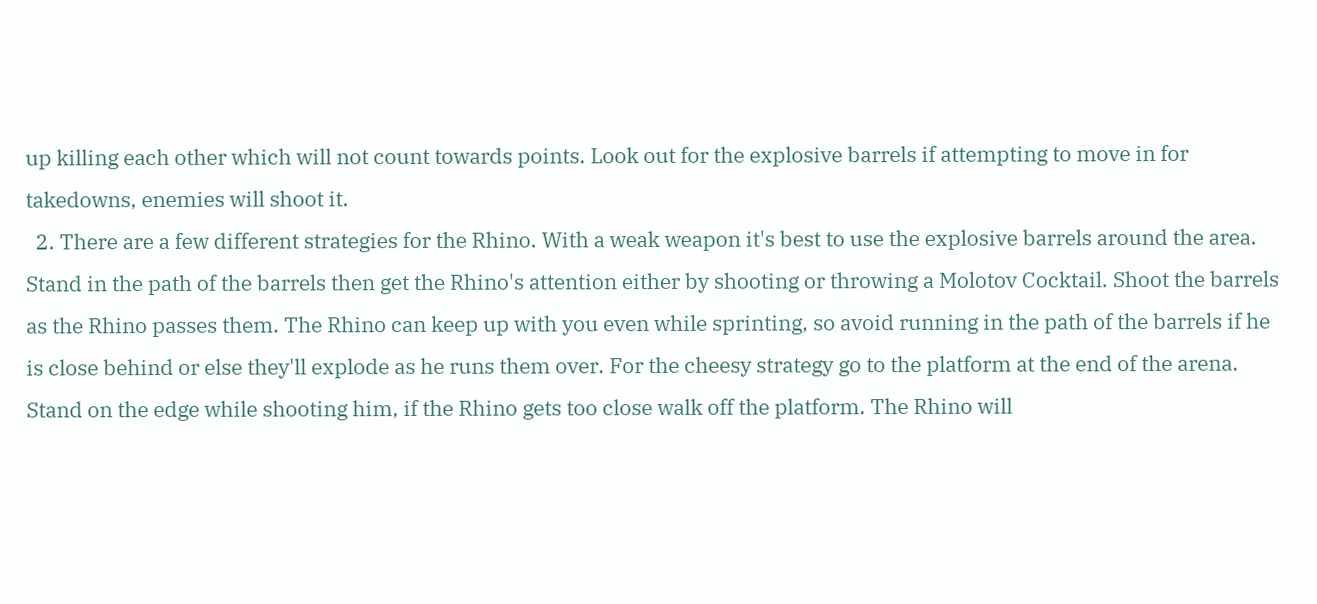up killing each other which will not count towards points. Look out for the explosive barrels if attempting to move in for takedowns, enemies will shoot it.
  2. There are a few different strategies for the Rhino. With a weak weapon it's best to use the explosive barrels around the area. Stand in the path of the barrels then get the Rhino's attention either by shooting or throwing a Molotov Cocktail. Shoot the barrels as the Rhino passes them. The Rhino can keep up with you even while sprinting, so avoid running in the path of the barrels if he is close behind or else they'll explode as he runs them over. For the cheesy strategy go to the platform at the end of the arena. Stand on the edge while shooting him, if the Rhino gets too close walk off the platform. The Rhino will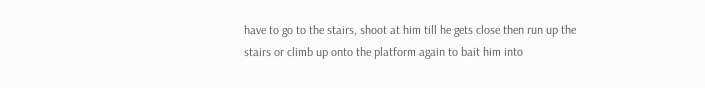have to go to the stairs, shoot at him till he gets close then run up the stairs or climb up onto the platform again to bait him into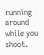running around while you shoot.